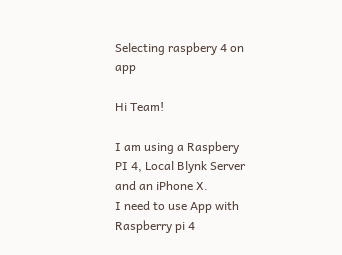Selecting raspbery 4 on app

Hi Team!

I am using a Raspbery PI 4, Local Blynk Server and an iPhone X.
I need to use App with Raspberry pi 4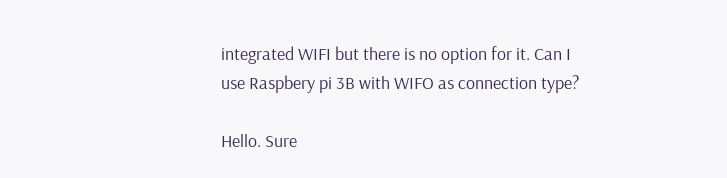integrated WIFI but there is no option for it. Can I use Raspbery pi 3B with WIFO as connection type?

Hello. Sure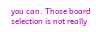you can. Those board selection is not really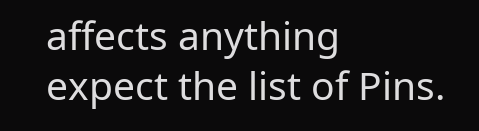affects anything expect the list of Pins.